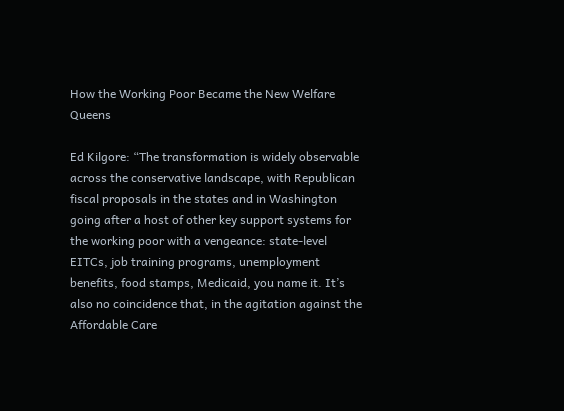How the Working Poor Became the New Welfare Queens

Ed Kilgore: “The transformation is widely observable across the conservative landscape, with Republican fiscal proposals in the states and in Washington going after a host of other key support systems for the working poor with a vengeance: state-level EITCs, job training programs, unemployment benefits, food stamps, Medicaid, you name it. It’s also no coincidence that, in the agitation against the Affordable Care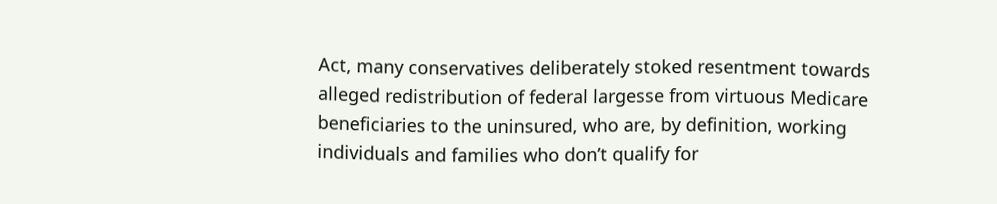Act, many conservatives deliberately stoked resentment towards alleged redistribution of federal largesse from virtuous Medicare beneficiaries to the uninsured, who are, by definition, working individuals and families who don’t qualify for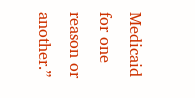Medicaid for one reason or another.”